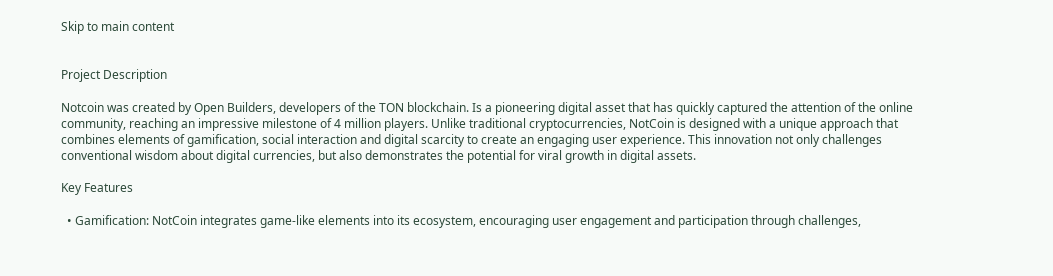Skip to main content


Project Description

Notcoin was created by Open Builders, developers of the TON blockchain. Is a pioneering digital asset that has quickly captured the attention of the online community, reaching an impressive milestone of 4 million players. Unlike traditional cryptocurrencies, NotCoin is designed with a unique approach that combines elements of gamification, social interaction and digital scarcity to create an engaging user experience. This innovation not only challenges conventional wisdom about digital currencies, but also demonstrates the potential for viral growth in digital assets.

Key Features

  • Gamification: NotCoin integrates game-like elements into its ecosystem, encouraging user engagement and participation through challenges,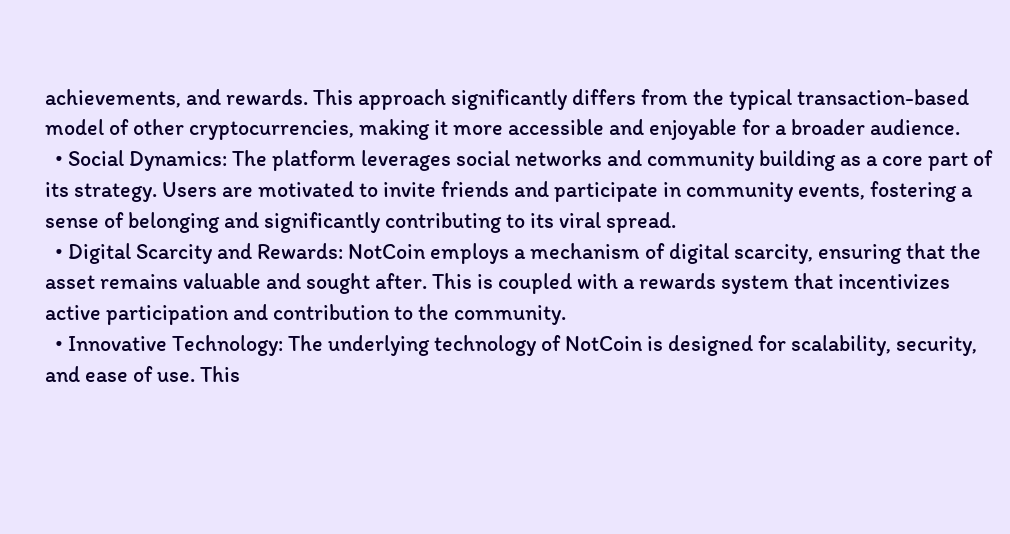achievements, and rewards. This approach significantly differs from the typical transaction-based model of other cryptocurrencies, making it more accessible and enjoyable for a broader audience.
  • Social Dynamics: The platform leverages social networks and community building as a core part of its strategy. Users are motivated to invite friends and participate in community events, fostering a sense of belonging and significantly contributing to its viral spread.
  • Digital Scarcity and Rewards: NotCoin employs a mechanism of digital scarcity, ensuring that the asset remains valuable and sought after. This is coupled with a rewards system that incentivizes active participation and contribution to the community.
  • Innovative Technology: The underlying technology of NotCoin is designed for scalability, security, and ease of use. This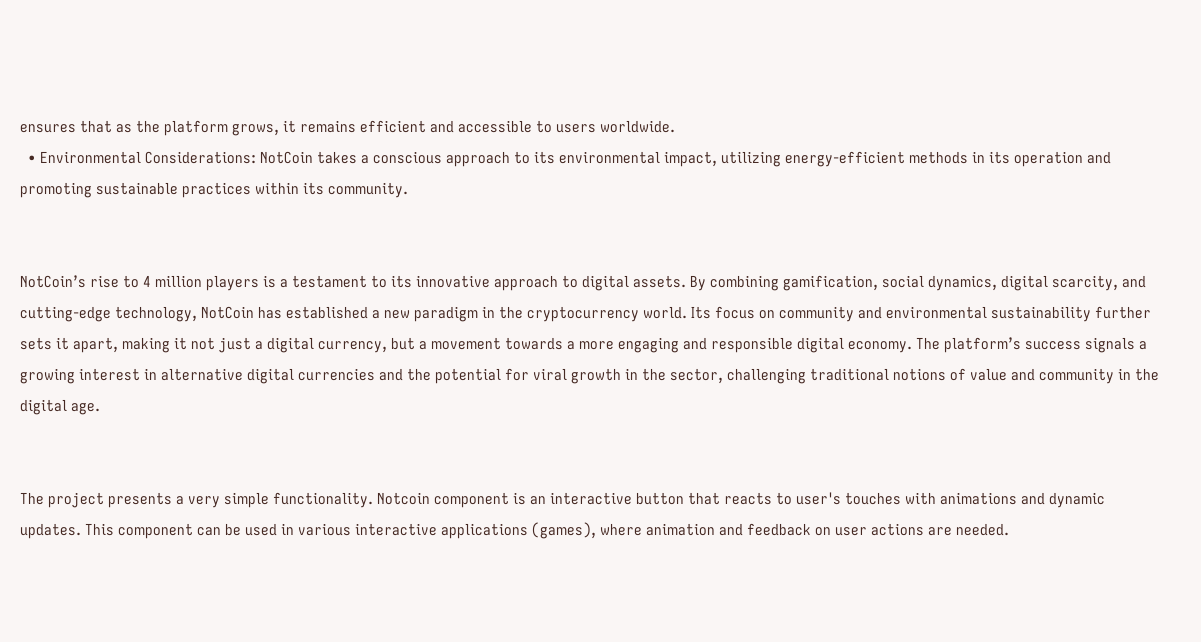ensures that as the platform grows, it remains efficient and accessible to users worldwide.
  • Environmental Considerations: NotCoin takes a conscious approach to its environmental impact, utilizing energy-efficient methods in its operation and promoting sustainable practices within its community.


NotCoin’s rise to 4 million players is a testament to its innovative approach to digital assets. By combining gamification, social dynamics, digital scarcity, and cutting-edge technology, NotCoin has established a new paradigm in the cryptocurrency world. Its focus on community and environmental sustainability further sets it apart, making it not just a digital currency, but a movement towards a more engaging and responsible digital economy. The platform’s success signals a growing interest in alternative digital currencies and the potential for viral growth in the sector, challenging traditional notions of value and community in the digital age.


The project presents a very simple functionality. Notcoin component is an interactive button that reacts to user's touches with animations and dynamic updates. This component can be used in various interactive applications (games), where animation and feedback on user actions are needed.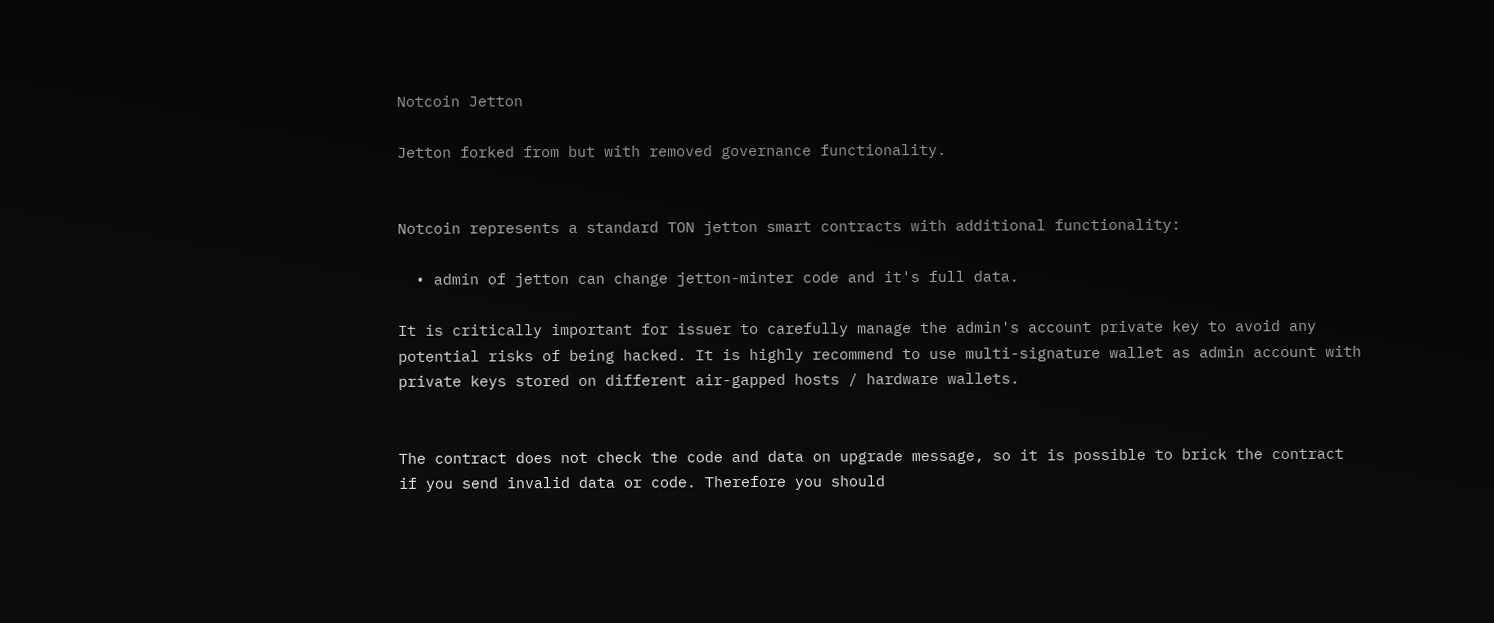Notcoin Jetton

Jetton forked from but with removed governance functionality.


Notcoin represents a standard TON jetton smart contracts with additional functionality:

  • admin of jetton can change jetton-minter code and it's full data.

It is critically important for issuer to carefully manage the admin's account private key to avoid any potential risks of being hacked. It is highly recommend to use multi-signature wallet as admin account with private keys stored on different air-gapped hosts / hardware wallets.


The contract does not check the code and data on upgrade message, so it is possible to brick the contract if you send invalid data or code. Therefore you should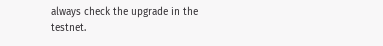always check the upgrade in the testnet.